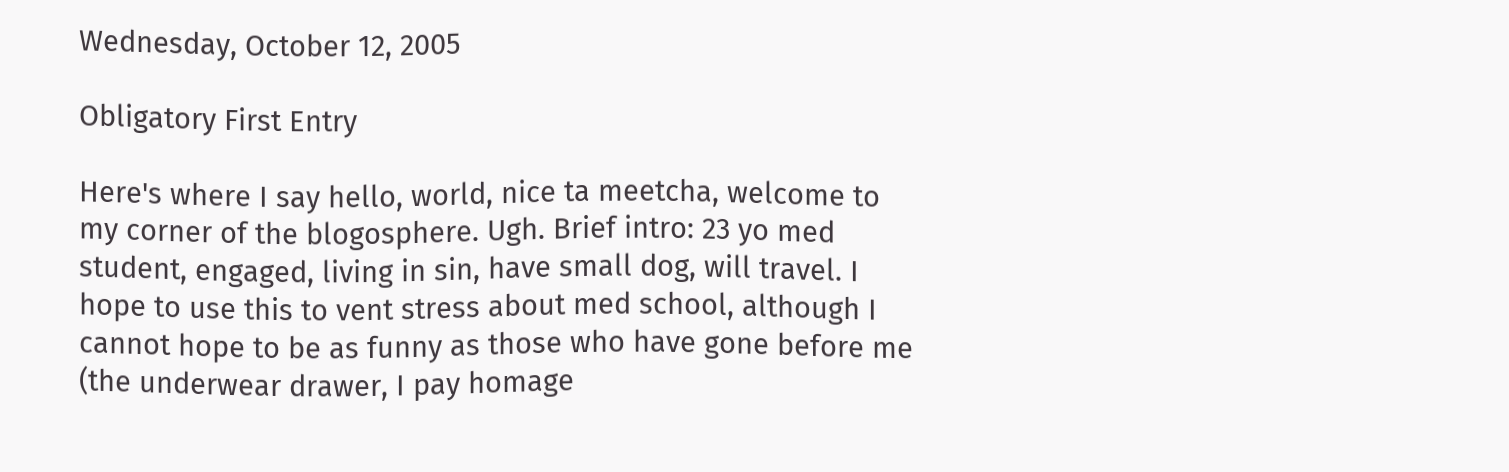Wednesday, October 12, 2005

Obligatory First Entry

Here's where I say hello, world, nice ta meetcha, welcome to my corner of the blogosphere. Ugh. Brief intro: 23 yo med student, engaged, living in sin, have small dog, will travel. I hope to use this to vent stress about med school, although I cannot hope to be as funny as those who have gone before me (the underwear drawer, I pay homage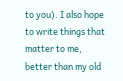to you). I also hope to write things that matter to me, better than my old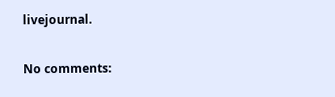livejournal.

No comments: